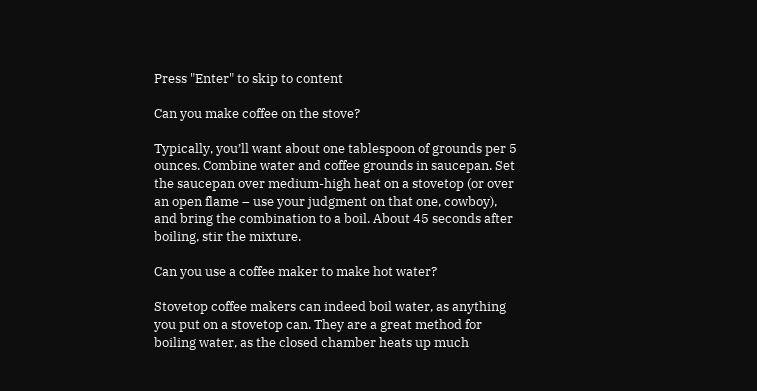Press "Enter" to skip to content

Can you make coffee on the stove?

Typically, you’ll want about one tablespoon of grounds per 5 ounces. Combine water and coffee grounds in saucepan. Set the saucepan over medium-high heat on a stovetop (or over an open flame – use your judgment on that one, cowboy), and bring the combination to a boil. About 45 seconds after boiling, stir the mixture.

Can you use a coffee maker to make hot water?

Stovetop coffee makers can indeed boil water, as anything you put on a stovetop can. They are a great method for boiling water, as the closed chamber heats up much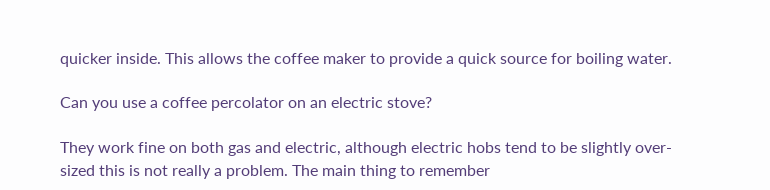quicker inside. This allows the coffee maker to provide a quick source for boiling water.

Can you use a coffee percolator on an electric stove?

They work fine on both gas and electric, although electric hobs tend to be slightly over-sized this is not really a problem. The main thing to remember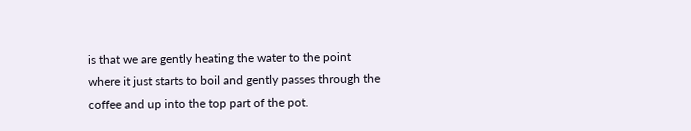is that we are gently heating the water to the point where it just starts to boil and gently passes through the coffee and up into the top part of the pot.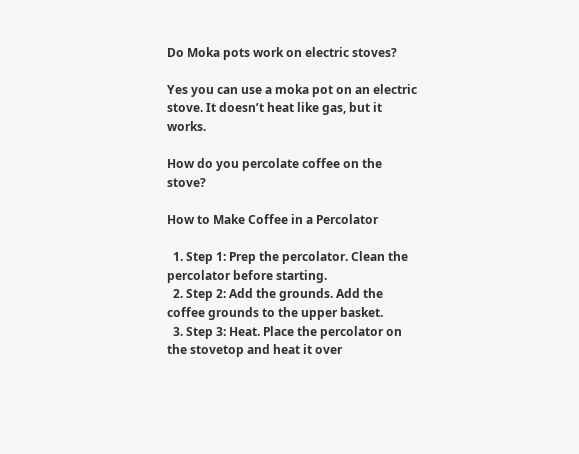Do Moka pots work on electric stoves?

Yes you can use a moka pot on an electric stove. It doesn’t heat like gas, but it works.

How do you percolate coffee on the stove?

How to Make Coffee in a Percolator

  1. Step 1: Prep the percolator. Clean the percolator before starting.
  2. Step 2: Add the grounds. Add the coffee grounds to the upper basket.
  3. Step 3: Heat. Place the percolator on the stovetop and heat it over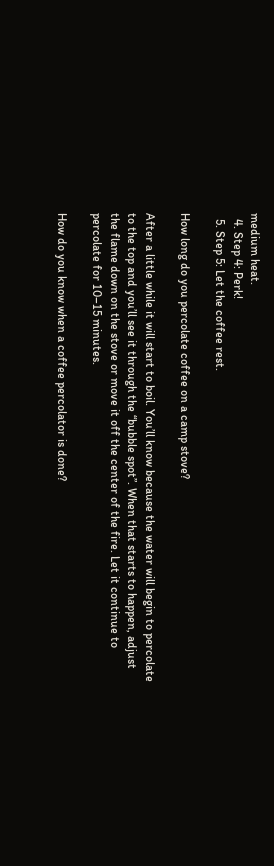medium heat.
  4. Step 4: Perk!
  5. Step 5: Let the coffee rest.

How long do you percolate coffee on a camp stove?

After a little while it will start to boil. You’ll know because the water will begin to percolate to the top and you’ll see it through the “bubble spot”. When that starts to happen, adjust the flame down on the stove or move it off the center of the fire. Let it continue to percolate for 10–15 minutes.

How do you know when a coffee percolator is done?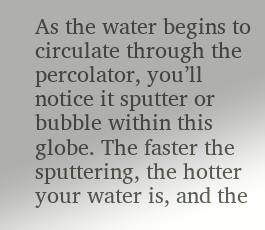As the water begins to circulate through the percolator, you’ll notice it sputter or bubble within this globe. The faster the sputtering, the hotter your water is, and the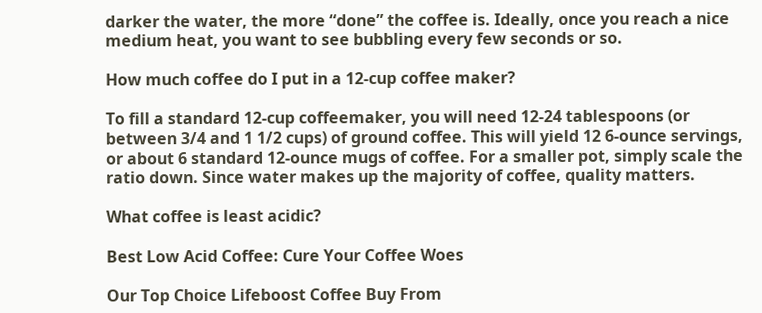darker the water, the more “done” the coffee is. Ideally, once you reach a nice medium heat, you want to see bubbling every few seconds or so.

How much coffee do I put in a 12-cup coffee maker?

To fill a standard 12-cup coffeemaker, you will need 12-24 tablespoons (or between 3/4 and 1 1/2 cups) of ground coffee. This will yield 12 6-ounce servings, or about 6 standard 12-ounce mugs of coffee. For a smaller pot, simply scale the ratio down. Since water makes up the majority of coffee, quality matters.

What coffee is least acidic?

Best Low Acid Coffee: Cure Your Coffee Woes

Our Top Choice Lifeboost Coffee Buy From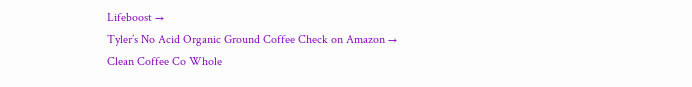Lifeboost →
Tyler’s No Acid Organic Ground Coffee Check on Amazon →
Clean Coffee Co Whole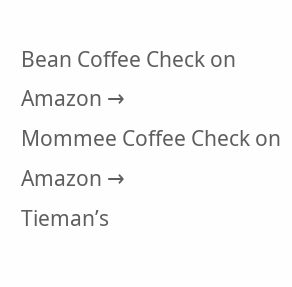Bean Coffee Check on Amazon →
Mommee Coffee Check on Amazon →
Tieman’s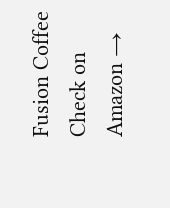Fusion Coffee Check on Amazon →